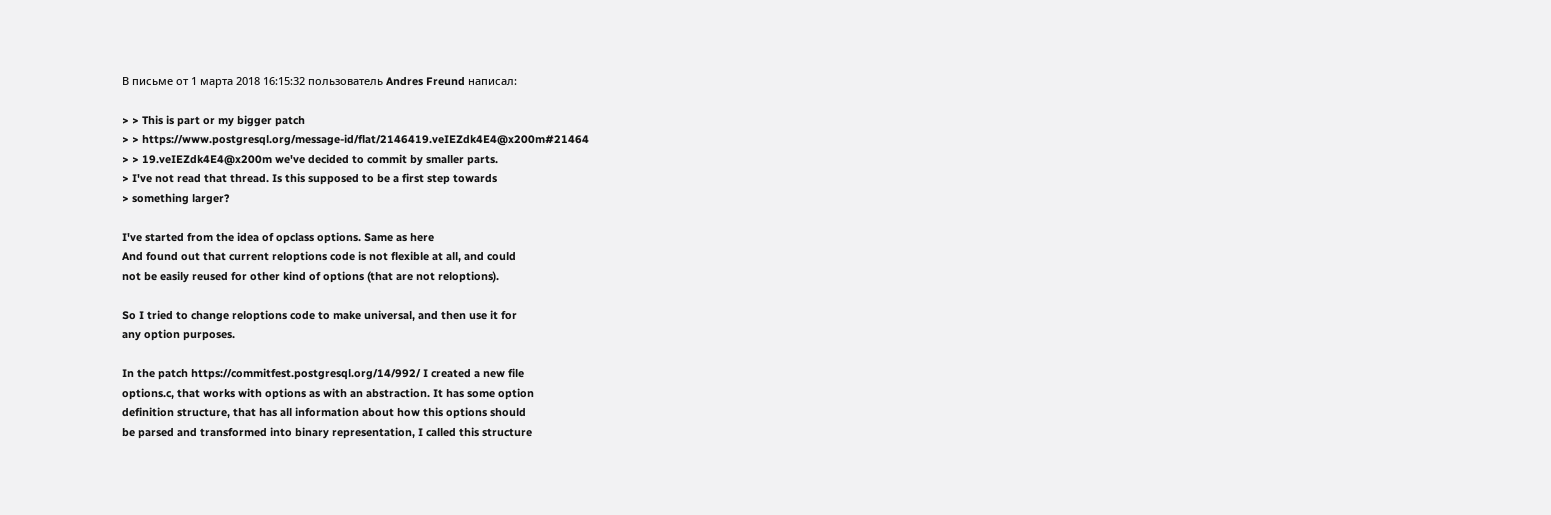В письме от 1 марта 2018 16:15:32 пользователь Andres Freund написал:

> > This is part or my bigger patch
> > https://www.postgresql.org/message-id/flat/2146419.veIEZdk4E4@x200m#21464
> > 19.veIEZdk4E4@x200m we've decided to commit by smaller parts.
> I've not read that thread. Is this supposed to be a first step towards
> something larger?

I've started from the idea of opclass options. Same as here
And found out that current reloptions code is not flexible at all, and could
not be easily reused for other kind of options (that are not reloptions).

So I tried to change reloptions code to make universal, and then use it for
any option purposes.

In the patch https://commitfest.postgresql.org/14/992/ I created a new file
options.c, that works with options as with an abstraction. It has some option
definition structure, that has all information about how this options should
be parsed and transformed into binary representation, I called this structure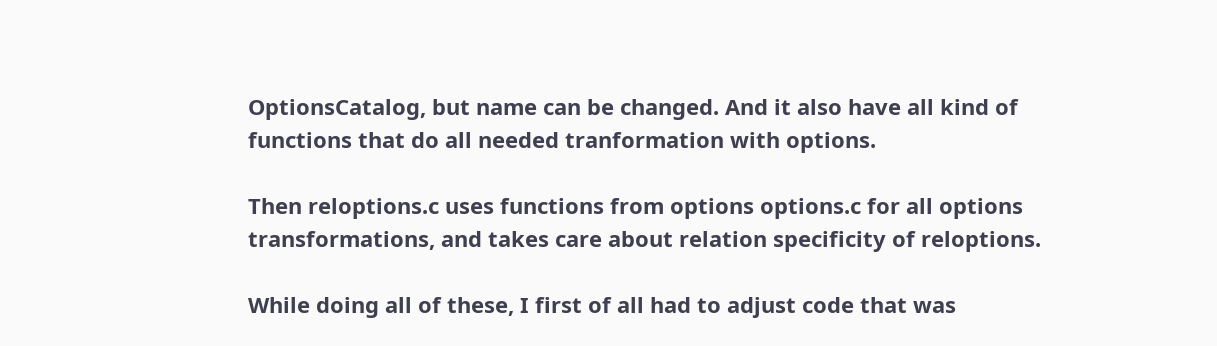OptionsCatalog, but name can be changed. And it also have all kind of
functions that do all needed tranformation with options.

Then reloptions.c uses functions from options options.c for all options
transformations, and takes care about relation specificity of reloptions.

While doing all of these, I first of all had to adjust code that was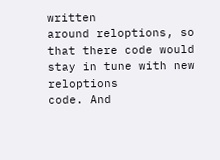written
around reloptions, so that there code would stay in tune with new reloptions
code. And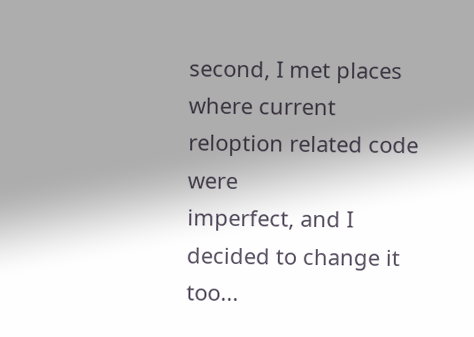second, I met places where current reloption related code were
imperfect, and I decided to change it too...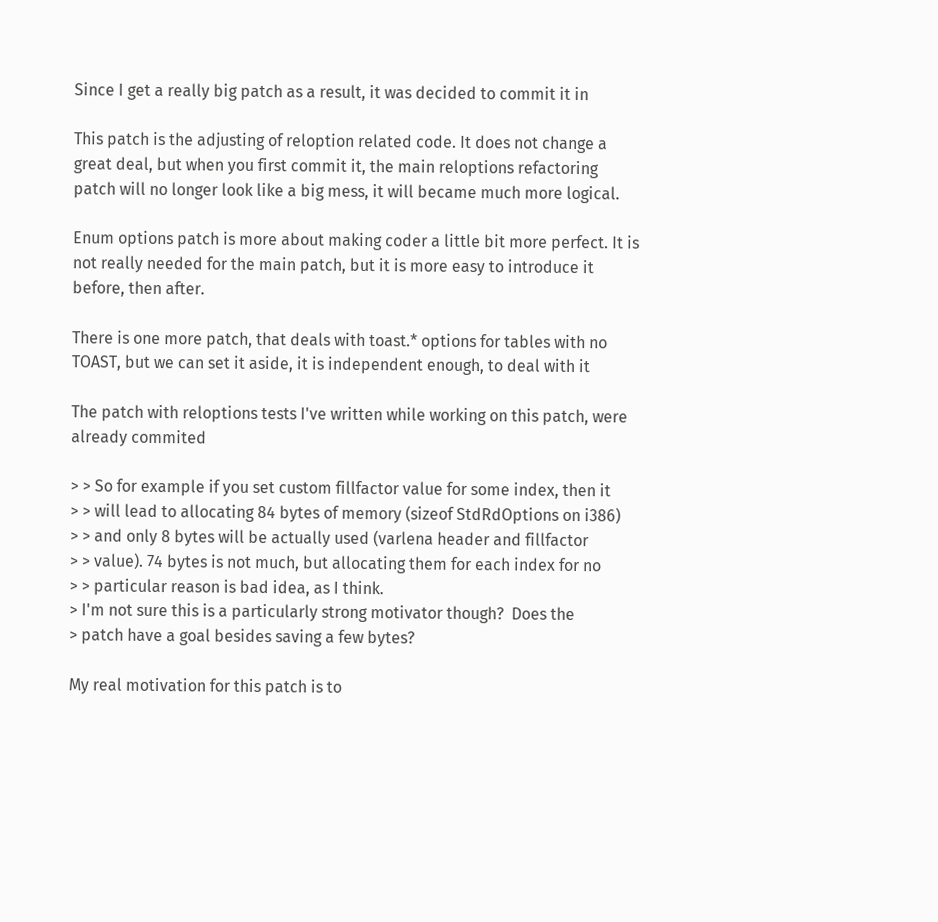Since I get a really big patch as a result, it was decided to commit it in

This patch is the adjusting of reloption related code. It does not change a
great deal, but when you first commit it, the main reloptions refactoring
patch will no longer look like a big mess, it will became much more logical.

Enum options patch is more about making coder a little bit more perfect. It is
not really needed for the main patch, but it is more easy to introduce it
before, then after.

There is one more patch, that deals with toast.* options for tables with no
TOAST, but we can set it aside, it is independent enough, to deal with it

The patch with reloptions tests I've written while working on this patch, were
already commited

> > So for example if you set custom fillfactor value for some index, then it
> > will lead to allocating 84 bytes of memory (sizeof StdRdOptions on i386)
> > and only 8 bytes will be actually used (varlena header and fillfactor
> > value). 74 bytes is not much, but allocating them for each index for no
> > particular reason is bad idea, as I think.
> I'm not sure this is a particularly strong motivator though?  Does the
> patch have a goal besides saving a few bytes?

My real motivation for this patch is to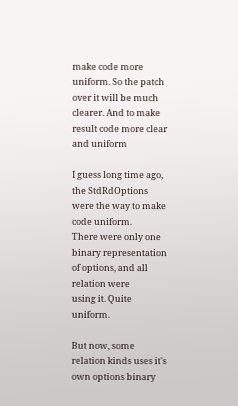make code more uniform. So the patch
over it will be much clearer. And to make result code more clear and uniform

I guess long time ago, the StdRdOptions were the way to make code uniform.
There were only one binary representation of options, and all relation were
using it. Quite uniform.

But now, some relation kinds uses it's own options binary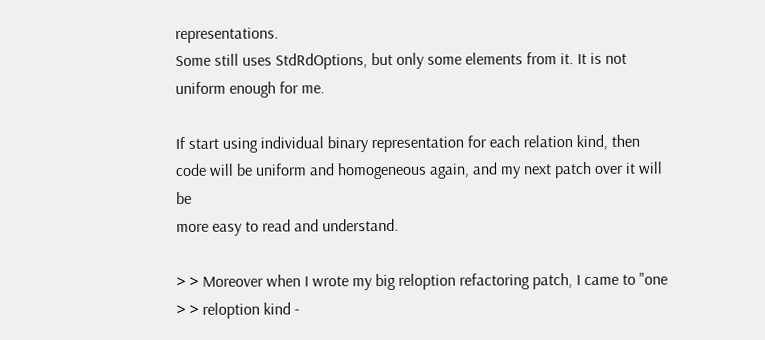representations.
Some still uses StdRdOptions, but only some elements from it. It is not
uniform enough for me.

If start using individual binary representation for each relation kind, then
code will be uniform and homogeneous again, and my next patch over it will be
more easy to read and understand.

> > Moreover when I wrote my big reloption refactoring patch, I came to "one
> > reloption kind -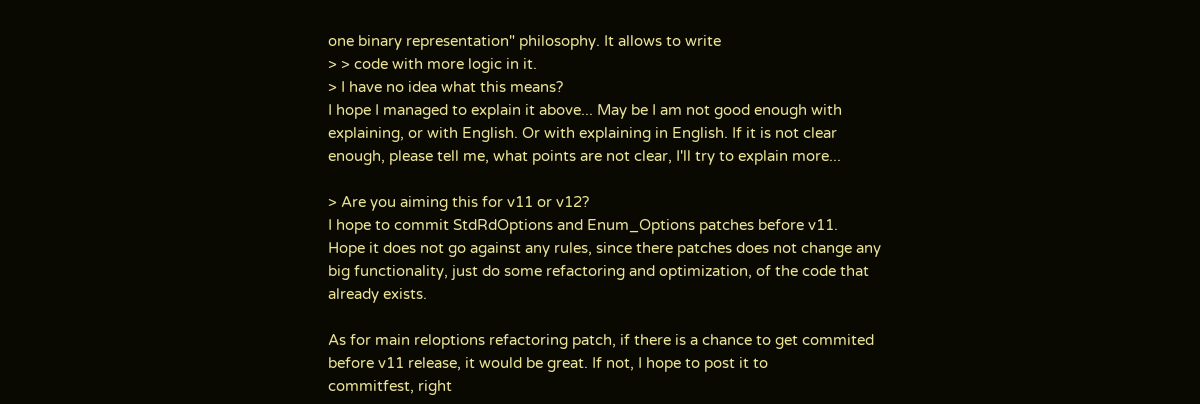one binary representation" philosophy. It allows to write
> > code with more logic in it.
> I have no idea what this means?
I hope I managed to explain it above... May be I am not good enough with
explaining, or with English. Or with explaining in English. If it is not clear
enough, please tell me, what points are not clear, I'll try to explain more...

> Are you aiming this for v11 or v12?
I hope to commit StdRdOptions and Enum_Options patches before v11.
Hope it does not go against any rules, since there patches does not change any
big functionality, just do some refactoring and optimization, of the code that
already exists.

As for main reloptions refactoring patch, if there is a chance to get commited
before v11 release, it would be great. If not, I hope to post it to
commitfest, right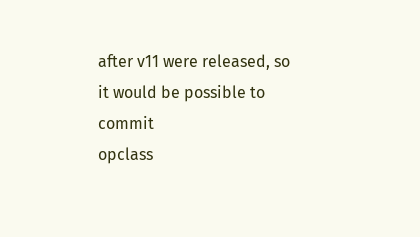after v11 were released, so it would be possible to commit
opclass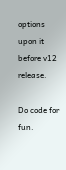options upon it before v12 release.

Do code for fun.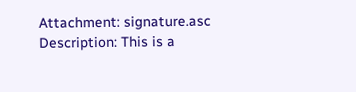Attachment: signature.asc
Description: This is a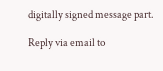digitally signed message part.

Reply via email to